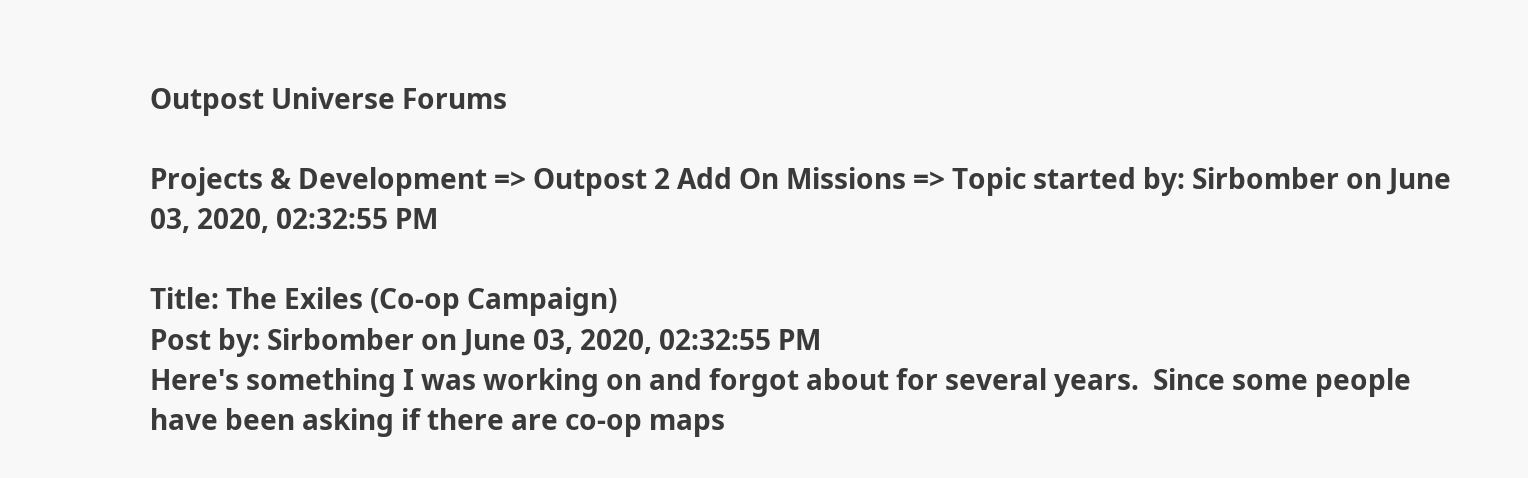Outpost Universe Forums

Projects & Development => Outpost 2 Add On Missions => Topic started by: Sirbomber on June 03, 2020, 02:32:55 PM

Title: The Exiles (Co-op Campaign)
Post by: Sirbomber on June 03, 2020, 02:32:55 PM
Here's something I was working on and forgot about for several years.  Since some people have been asking if there are co-op maps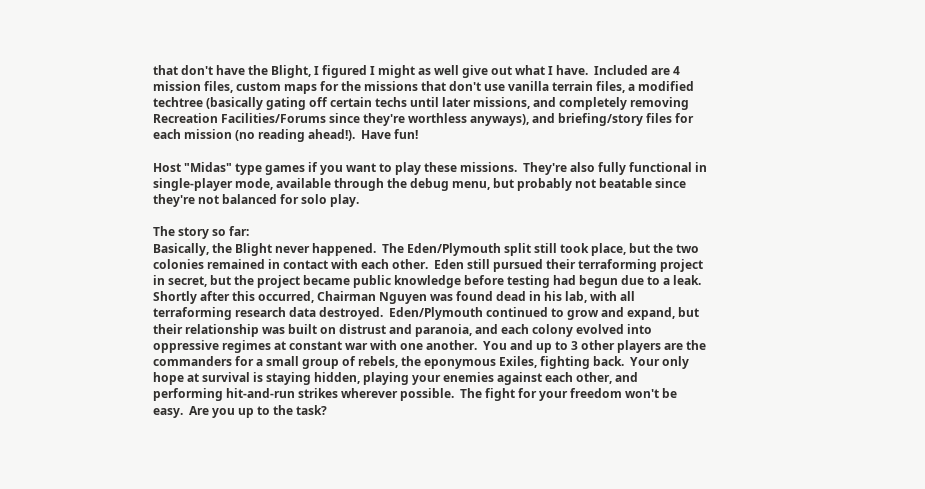that don't have the Blight, I figured I might as well give out what I have.  Included are 4 mission files, custom maps for the missions that don't use vanilla terrain files, a modified techtree (basically gating off certain techs until later missions, and completely removing Recreation Facilities/Forums since they're worthless anyways), and briefing/story files for each mission (no reading ahead!).  Have fun!

Host "Midas" type games if you want to play these missions.  They're also fully functional in single-player mode, available through the debug menu, but probably not beatable since they're not balanced for solo play.

The story so far:
Basically, the Blight never happened.  The Eden/Plymouth split still took place, but the two colonies remained in contact with each other.  Eden still pursued their terraforming project in secret, but the project became public knowledge before testing had begun due to a leak.  Shortly after this occurred, Chairman Nguyen was found dead in his lab, with all terraforming research data destroyed.  Eden/Plymouth continued to grow and expand, but their relationship was built on distrust and paranoia, and each colony evolved into oppressive regimes at constant war with one another.  You and up to 3 other players are the commanders for a small group of rebels, the eponymous Exiles, fighting back.  Your only hope at survival is staying hidden, playing your enemies against each other, and performing hit-and-run strikes wherever possible.  The fight for your freedom won't be easy.  Are you up to the task?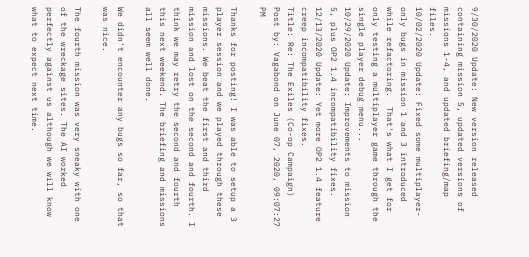9/30/2020 Update: New version released containing mission 5, updated versions of missions 1-4, and updated briefing/map files.
10/02/2020 Update: Fixed some multiplayer-only bugs in mission 1 and 3 introduced while refactoring.  That's what I get for only testing a multiplayer game through the single player debug menu...
10/29/2020 Update: Improvements to mission 5, plus OP2 1.4 incompatibility fixes.
12/13/2020 Update: Yet more OP2 1.4 feature creep incompatibility fixes.
Title: Re: The Exiles (Co-op Campaign)
Post by: Vagabond on June 07, 2020, 09:07:27 PM

Thanks for posting! I was able to setup a 3 player session and we played through these missions. We beat the first and third mission and lost on the second and fourth. I think we may retry the second and fourth this next weekend. The briefing and missions all seem well done.

We didn't encounter any bugs so far, so that was nice.

The fourth mission was very sneaky with one of the wreckage sites. The AI worked perfectly against us although we will know what to expect next time.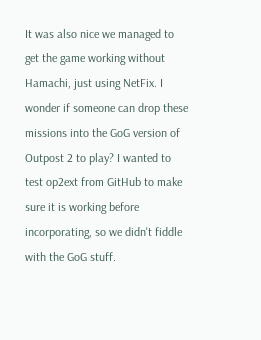It was also nice we managed to get the game working without Hamachi, just using NetFix. I wonder if someone can drop these missions into the GoG version of Outpost 2 to play? I wanted to test op2ext from GitHub to make sure it is working before incorporating, so we didn't fiddle with the GoG stuff.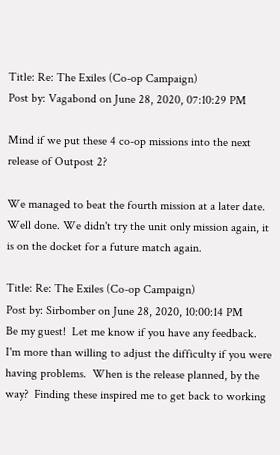Title: Re: The Exiles (Co-op Campaign)
Post by: Vagabond on June 28, 2020, 07:10:29 PM

Mind if we put these 4 co-op missions into the next release of Outpost 2?

We managed to beat the fourth mission at a later date. Well done. We didn't try the unit only mission again, it is on the docket for a future match again.

Title: Re: The Exiles (Co-op Campaign)
Post by: Sirbomber on June 28, 2020, 10:00:14 PM
Be my guest!  Let me know if you have any feedback.  I'm more than willing to adjust the difficulty if you were having problems.  When is the release planned, by the way?  Finding these inspired me to get back to working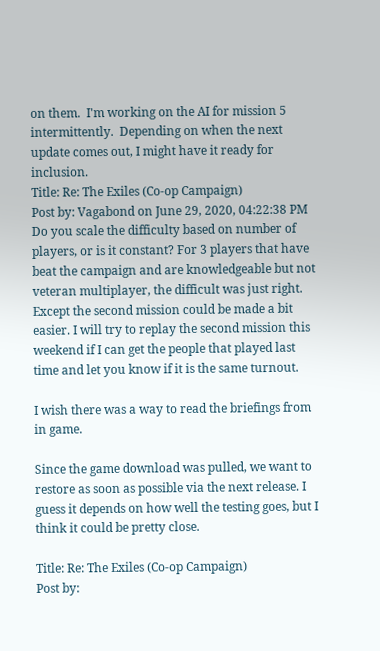on them.  I'm working on the AI for mission 5 intermittently.  Depending on when the next update comes out, I might have it ready for inclusion.
Title: Re: The Exiles (Co-op Campaign)
Post by: Vagabond on June 29, 2020, 04:22:38 PM
Do you scale the difficulty based on number of players, or is it constant? For 3 players that have beat the campaign and are knowledgeable but not veteran multiplayer, the difficult was just right. Except the second mission could be made a bit easier. I will try to replay the second mission this weekend if I can get the people that played last time and let you know if it is the same turnout.

I wish there was a way to read the briefings from in game.

Since the game download was pulled, we want to restore as soon as possible via the next release. I guess it depends on how well the testing goes, but I think it could be pretty close.

Title: Re: The Exiles (Co-op Campaign)
Post by: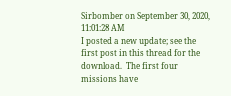Sirbomber on September 30, 2020, 11:01:28 AM
I posted a new update; see the first post in this thread for the download.  The first four missions have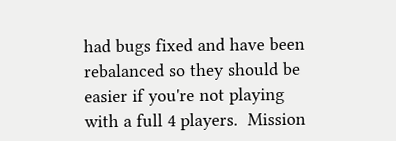had bugs fixed and have been rebalanced so they should be easier if you're not playing with a full 4 players.  Mission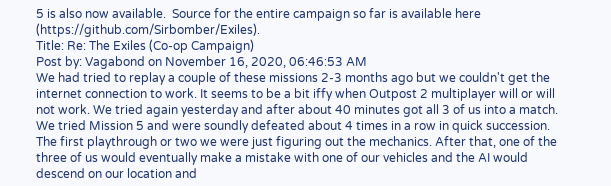5 is also now available.  Source for the entire campaign so far is available here (https://github.com/Sirbomber/Exiles).
Title: Re: The Exiles (Co-op Campaign)
Post by: Vagabond on November 16, 2020, 06:46:53 AM
We had tried to replay a couple of these missions 2-3 months ago but we couldn't get the internet connection to work. It seems to be a bit iffy when Outpost 2 multiplayer will or will not work. We tried again yesterday and after about 40 minutes got all 3 of us into a match. We tried Mission 5 and were soundly defeated about 4 times in a row in quick succession. The first playthrough or two we were just figuring out the mechanics. After that, one of the three of us would eventually make a mistake with one of our vehicles and the AI would descend on our location and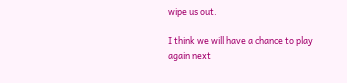wipe us out.

I think we will have a chance to play again next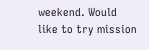weekend. Would like to try mission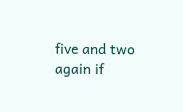five and two again if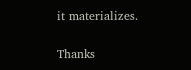it materializes.

Thanks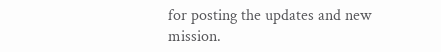for posting the updates and new mission.